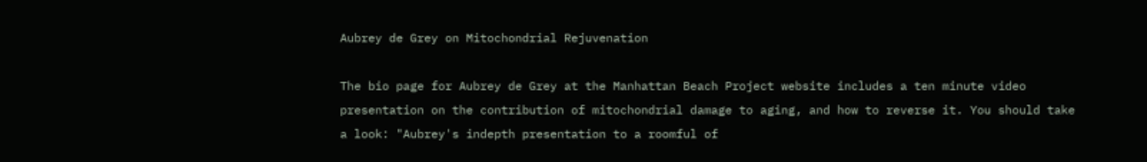Aubrey de Grey on Mitochondrial Rejuvenation

The bio page for Aubrey de Grey at the Manhattan Beach Project website includes a ten minute video presentation on the contribution of mitochondrial damage to aging, and how to reverse it. You should take a look: "Aubrey's indepth presentation to a roomful of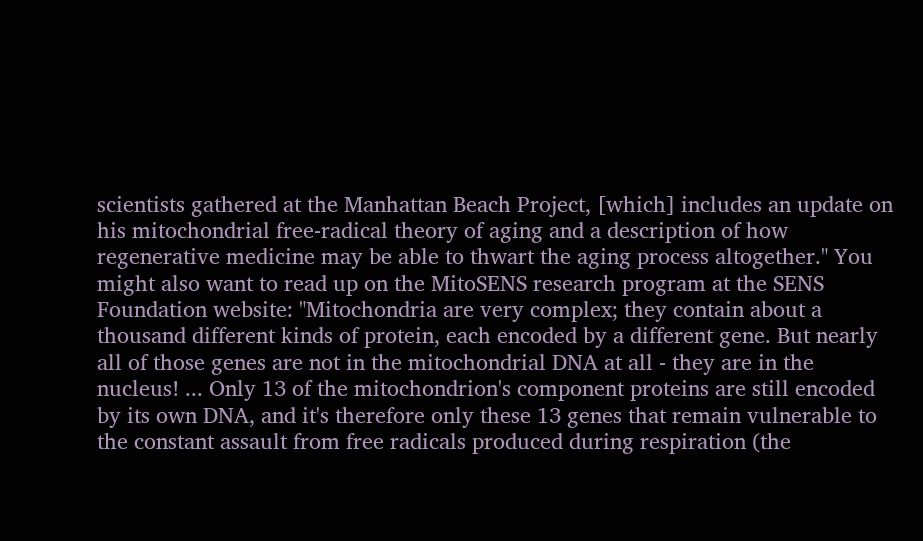scientists gathered at the Manhattan Beach Project, [which] includes an update on his mitochondrial free-radical theory of aging and a description of how regenerative medicine may be able to thwart the aging process altogether." You might also want to read up on the MitoSENS research program at the SENS Foundation website: "Mitochondria are very complex; they contain about a thousand different kinds of protein, each encoded by a different gene. But nearly all of those genes are not in the mitochondrial DNA at all - they are in the nucleus! ... Only 13 of the mitochondrion's component proteins are still encoded by its own DNA, and it's therefore only these 13 genes that remain vulnerable to the constant assault from free radicals produced during respiration (the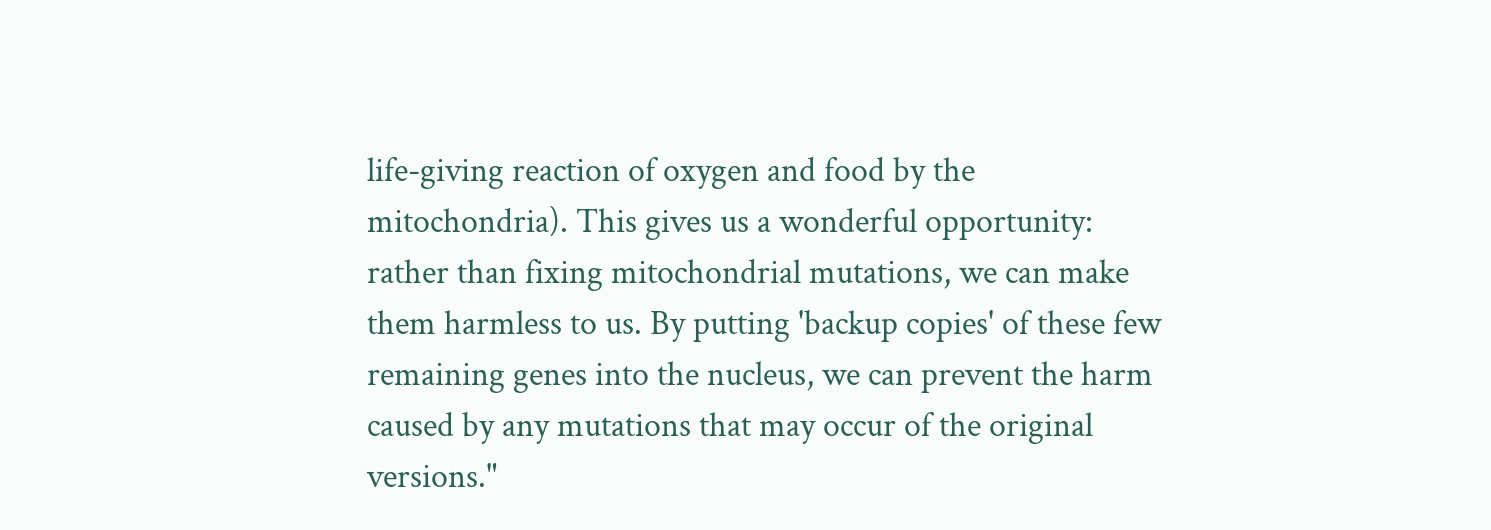life-giving reaction of oxygen and food by the mitochondria). This gives us a wonderful opportunity: rather than fixing mitochondrial mutations, we can make them harmless to us. By putting 'backup copies' of these few remaining genes into the nucleus, we can prevent the harm caused by any mutations that may occur of the original versions."